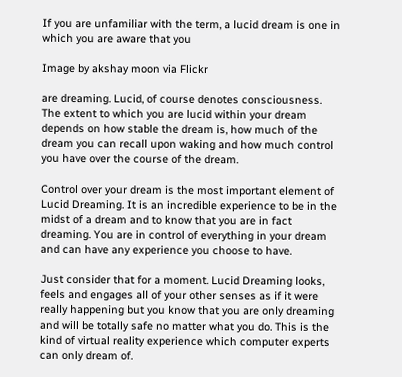If you are unfamiliar with the term, a lucid dream is one in which you are aware that you

Image by akshay moon via Flickr

are dreaming. Lucid, of course denotes consciousness. The extent to which you are lucid within your dream depends on how stable the dream is, how much of the dream you can recall upon waking and how much control you have over the course of the dream.

Control over your dream is the most important element of Lucid Dreaming. It is an incredible experience to be in the midst of a dream and to know that you are in fact dreaming. You are in control of everything in your dream and can have any experience you choose to have.

Just consider that for a moment. Lucid Dreaming looks, feels and engages all of your other senses as if it were really happening but you know that you are only dreaming and will be totally safe no matter what you do. This is the kind of virtual reality experience which computer experts can only dream of.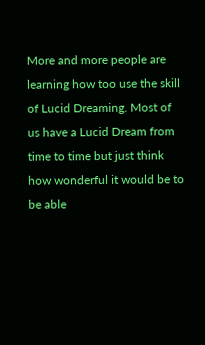More and more people are learning how too use the skill of Lucid Dreaming. Most of us have a Lucid Dream from time to time but just think how wonderful it would be to be able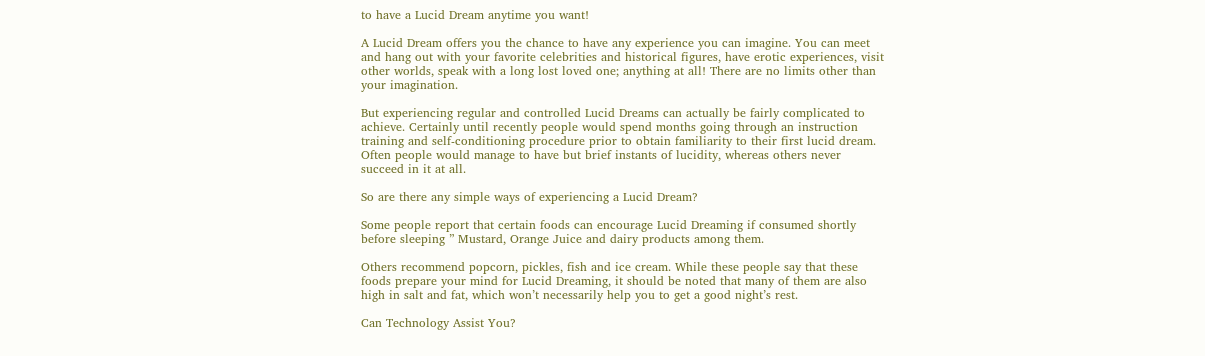to have a Lucid Dream anytime you want!

A Lucid Dream offers you the chance to have any experience you can imagine. You can meet and hang out with your favorite celebrities and historical figures, have erotic experiences, visit other worlds, speak with a long lost loved one; anything at all! There are no limits other than your imagination.

But experiencing regular and controlled Lucid Dreams can actually be fairly complicated to achieve. Certainly until recently people would spend months going through an instruction training and self-conditioning procedure prior to obtain familiarity to their first lucid dream. Often people would manage to have but brief instants of lucidity, whereas others never succeed in it at all.

So are there any simple ways of experiencing a Lucid Dream?

Some people report that certain foods can encourage Lucid Dreaming if consumed shortly before sleeping ” Mustard, Orange Juice and dairy products among them.

Others recommend popcorn, pickles, fish and ice cream. While these people say that these foods prepare your mind for Lucid Dreaming, it should be noted that many of them are also high in salt and fat, which won’t necessarily help you to get a good night’s rest.

Can Technology Assist You?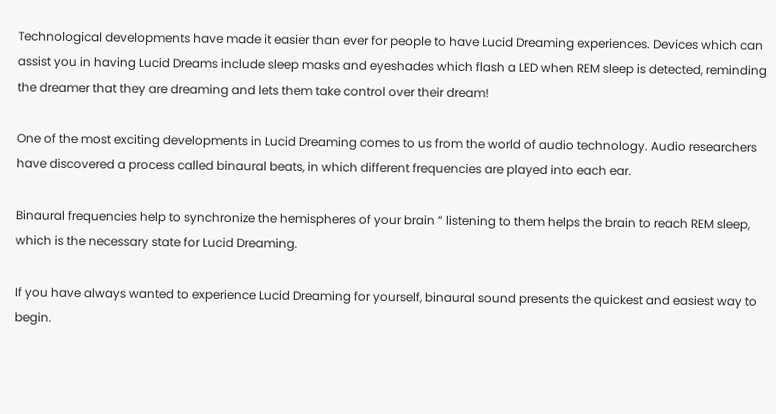Technological developments have made it easier than ever for people to have Lucid Dreaming experiences. Devices which can assist you in having Lucid Dreams include sleep masks and eyeshades which flash a LED when REM sleep is detected, reminding the dreamer that they are dreaming and lets them take control over their dream!

One of the most exciting developments in Lucid Dreaming comes to us from the world of audio technology. Audio researchers have discovered a process called binaural beats, in which different frequencies are played into each ear.

Binaural frequencies help to synchronize the hemispheres of your brain ” listening to them helps the brain to reach REM sleep, which is the necessary state for Lucid Dreaming.

If you have always wanted to experience Lucid Dreaming for yourself, binaural sound presents the quickest and easiest way to begin.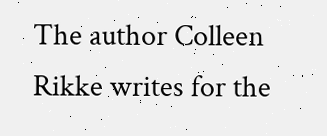The author Colleen Rikke writes for the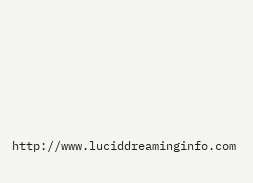http://www.luciddreaminginfo.com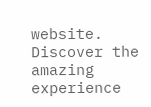website. Discover the amazing experience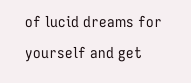of lucid dreams for yourself and get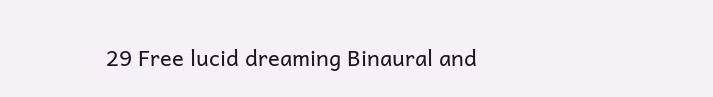29 Free lucid dreaming Binaural and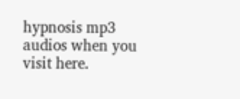hypnosis mp3 audios when you visit here.